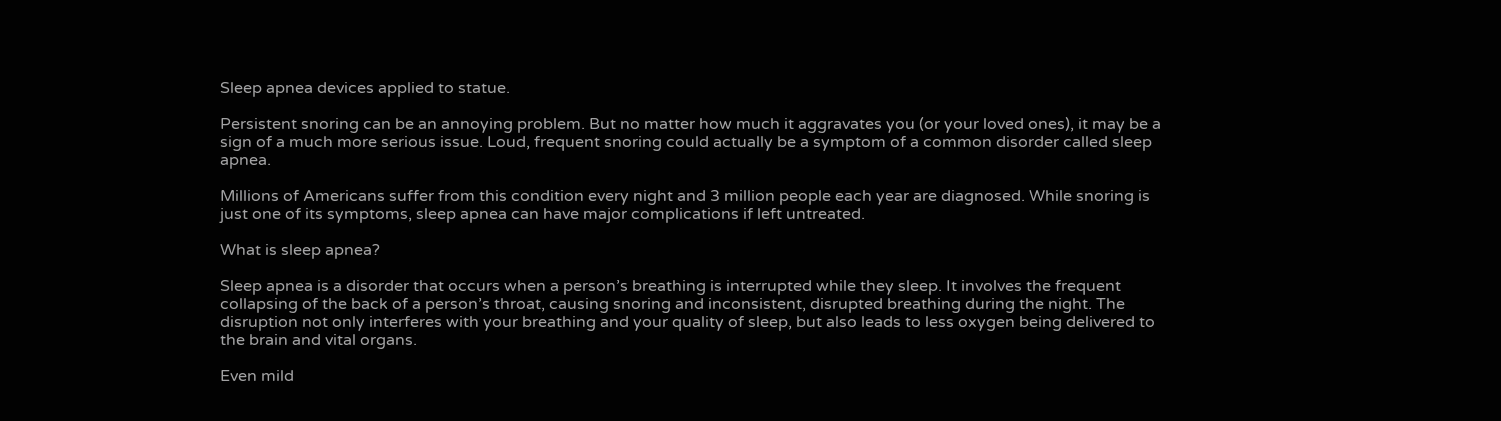Sleep apnea devices applied to statue.

Persistent snoring can be an annoying problem. But no matter how much it aggravates you (or your loved ones), it may be a sign of a much more serious issue. Loud, frequent snoring could actually be a symptom of a common disorder called sleep apnea.

Millions of Americans suffer from this condition every night and 3 million people each year are diagnosed. While snoring is just one of its symptoms, sleep apnea can have major complications if left untreated.

What is sleep apnea?

Sleep apnea is a disorder that occurs when a person’s breathing is interrupted while they sleep. It involves the frequent collapsing of the back of a person’s throat, causing snoring and inconsistent, disrupted breathing during the night. The disruption not only interferes with your breathing and your quality of sleep, but also leads to less oxygen being delivered to the brain and vital organs.

Even mild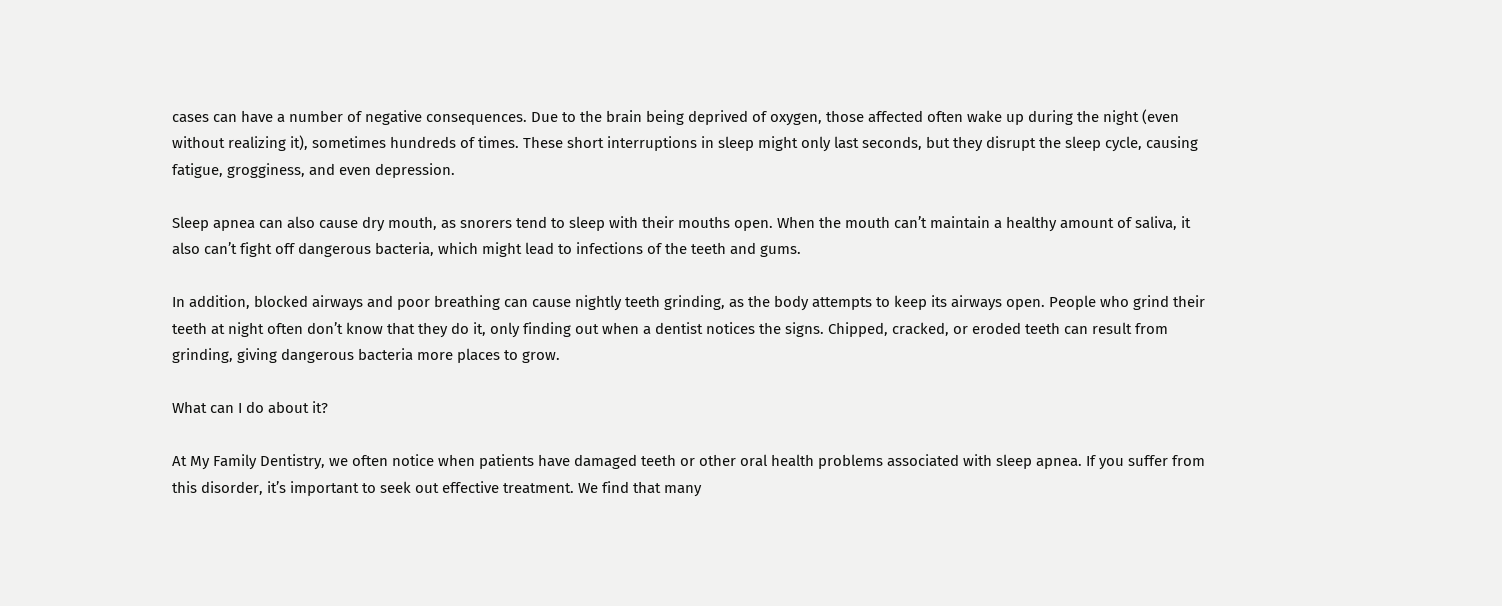cases can have a number of negative consequences. Due to the brain being deprived of oxygen, those affected often wake up during the night (even without realizing it), sometimes hundreds of times. These short interruptions in sleep might only last seconds, but they disrupt the sleep cycle, causing fatigue, grogginess, and even depression.

Sleep apnea can also cause dry mouth, as snorers tend to sleep with their mouths open. When the mouth can’t maintain a healthy amount of saliva, it also can’t fight off dangerous bacteria, which might lead to infections of the teeth and gums.

In addition, blocked airways and poor breathing can cause nightly teeth grinding, as the body attempts to keep its airways open. People who grind their teeth at night often don’t know that they do it, only finding out when a dentist notices the signs. Chipped, cracked, or eroded teeth can result from grinding, giving dangerous bacteria more places to grow.

What can I do about it?

At My Family Dentistry, we often notice when patients have damaged teeth or other oral health problems associated with sleep apnea. If you suffer from this disorder, it’s important to seek out effective treatment. We find that many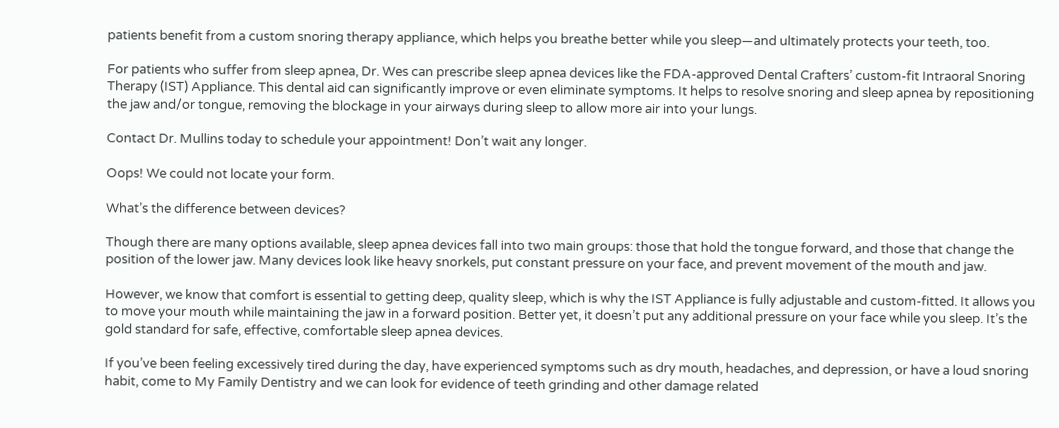patients benefit from a custom snoring therapy appliance, which helps you breathe better while you sleep—and ultimately protects your teeth, too.

For patients who suffer from sleep apnea, Dr. Wes can prescribe sleep apnea devices like the FDA-approved Dental Crafters’ custom-fit Intraoral Snoring Therapy (IST) Appliance. This dental aid can significantly improve or even eliminate symptoms. It helps to resolve snoring and sleep apnea by repositioning the jaw and/or tongue, removing the blockage in your airways during sleep to allow more air into your lungs.

Contact Dr. Mullins today to schedule your appointment! Don’t wait any longer.

Oops! We could not locate your form.

What’s the difference between devices?

Though there are many options available, sleep apnea devices fall into two main groups: those that hold the tongue forward, and those that change the position of the lower jaw. Many devices look like heavy snorkels, put constant pressure on your face, and prevent movement of the mouth and jaw.

However, we know that comfort is essential to getting deep, quality sleep, which is why the IST Appliance is fully adjustable and custom-fitted. It allows you to move your mouth while maintaining the jaw in a forward position. Better yet, it doesn’t put any additional pressure on your face while you sleep. It’s the gold standard for safe, effective, comfortable sleep apnea devices.

If you’ve been feeling excessively tired during the day, have experienced symptoms such as dry mouth, headaches, and depression, or have a loud snoring habit, come to My Family Dentistry and we can look for evidence of teeth grinding and other damage related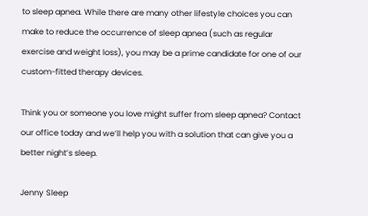to sleep apnea. While there are many other lifestyle choices you can make to reduce the occurrence of sleep apnea (such as regular exercise and weight loss), you may be a prime candidate for one of our custom-fitted therapy devices.

Think you or someone you love might suffer from sleep apnea? Contact our office today and we’ll help you with a solution that can give you a better night’s sleep.

Jenny Sleep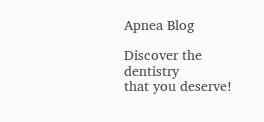Apnea Blog

Discover the dentistry
that you deserve!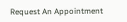Request An Appointment